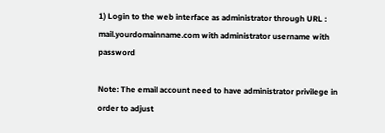1) Login to the web interface as administrator through URL : mail.yourdomainname.com with administrator username with password

Note: The email account need to have administrator privilege in order to adjust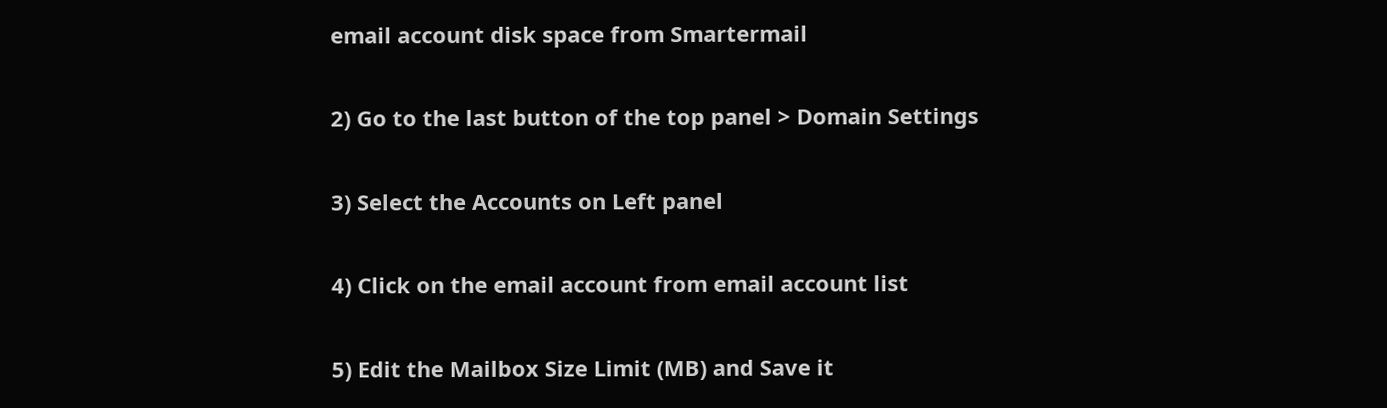email account disk space from Smartermail

2) Go to the last button of the top panel > Domain Settings

3) Select the Accounts on Left panel

4) Click on the email account from email account list

5) Edit the Mailbox Size Limit (MB) and Save it